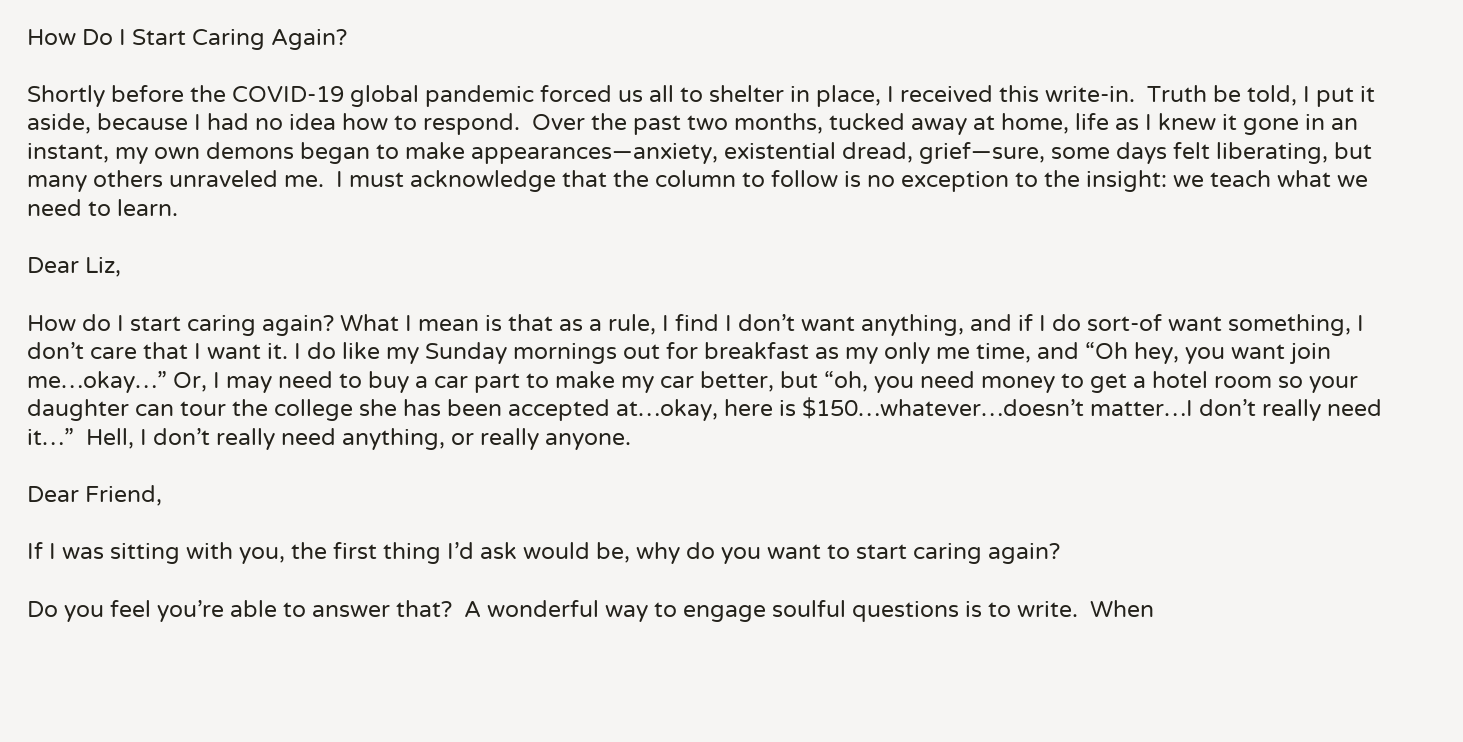How Do I Start Caring Again?

Shortly before the COVID-19 global pandemic forced us all to shelter in place, I received this write-in.  Truth be told, I put it aside, because I had no idea how to respond.  Over the past two months, tucked away at home, life as I knew it gone in an instant, my own demons began to make appearances—anxiety, existential dread, grief—sure, some days felt liberating, but many others unraveled me.  I must acknowledge that the column to follow is no exception to the insight: we teach what we need to learn.

Dear Liz,

How do I start caring again? What I mean is that as a rule, I find I don’t want anything, and if I do sort-of want something, I don’t care that I want it. I do like my Sunday mornings out for breakfast as my only me time, and “Oh hey, you want join me…okay…” Or, I may need to buy a car part to make my car better, but “oh, you need money to get a hotel room so your daughter can tour the college she has been accepted at…okay, here is $150…whatever…doesn’t matter…I don’t really need it…”  Hell, I don’t really need anything, or really anyone.

Dear Friend,

If I was sitting with you, the first thing I’d ask would be, why do you want to start caring again?

Do you feel you’re able to answer that?  A wonderful way to engage soulful questions is to write.  When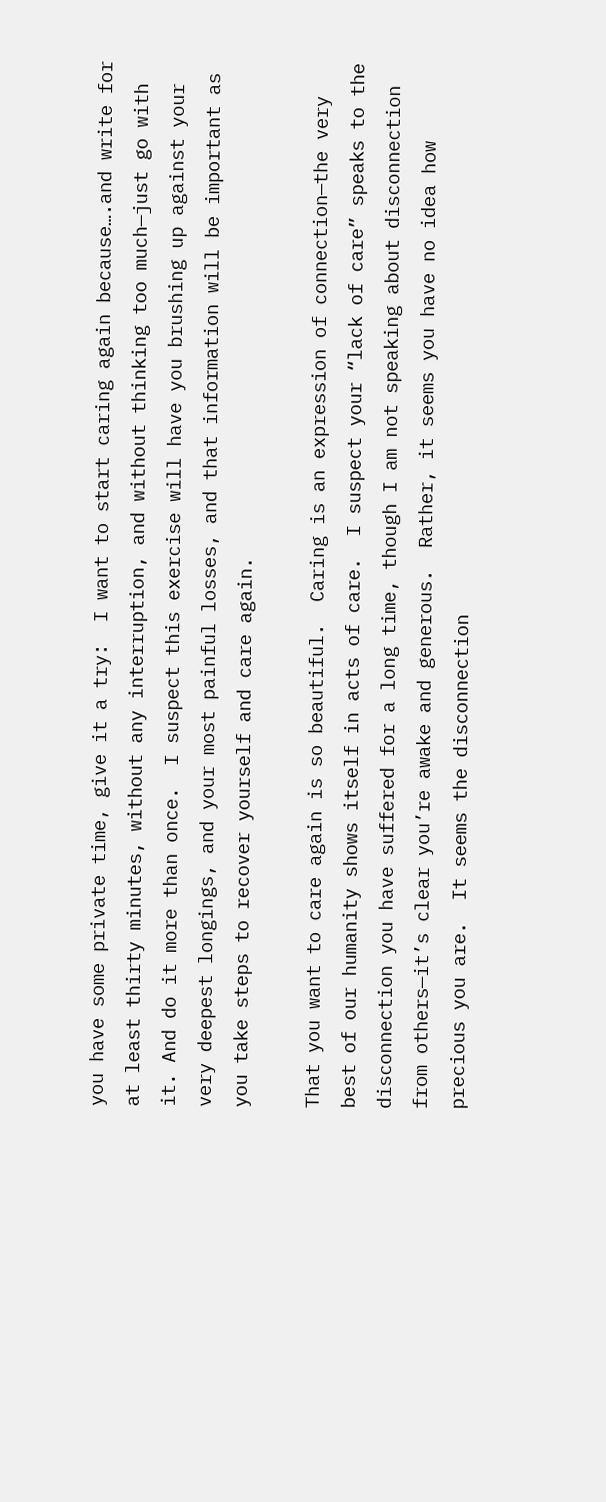you have some private time, give it a try:  I want to start caring again because….and write for at least thirty minutes, without any interruption, and without thinking too much—just go with it. And do it more than once.  I suspect this exercise will have you brushing up against your very deepest longings, and your most painful losses, and that information will be important as you take steps to recover yourself and care again.

That you want to care again is so beautiful.  Caring is an expression of connection—the very best of our humanity shows itself in acts of care.  I suspect your “lack of care” speaks to the disconnection you have suffered for a long time, though I am not speaking about disconnection from others—it’s clear you’re awake and generous.  Rather, it seems you have no idea how precious you are.  It seems the disconnection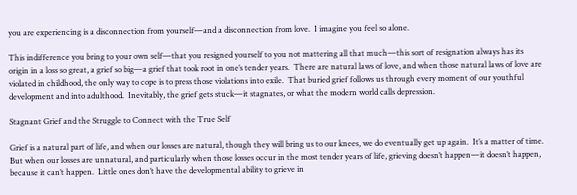you are experiencing is a disconnection from yourself—and a disconnection from love.  I imagine you feel so alone.

This indifference you bring to your own self—that you resigned yourself to you not mattering all that much—this sort of resignation always has its origin in a loss so great, a grief so big—a grief that took root in one’s tender years.  There are natural laws of love, and when those natural laws of love are violated in childhood, the only way to cope is to press those violations into exile.  That buried grief follows us through every moment of our youthful development and into adulthood.  Inevitably, the grief gets stuck—it stagnates, or what the modern world calls depression.

Stagnant Grief and the Struggle to Connect with the True Self

Grief is a natural part of life, and when our losses are natural, though they will bring us to our knees, we do eventually get up again.  It’s a matter of time.  But when our losses are unnatural, and particularly when those losses occur in the most tender years of life, grieving doesn’t happen—it doesn’t happen, because it can’t happen.  Little ones don’t have the developmental ability to grieve in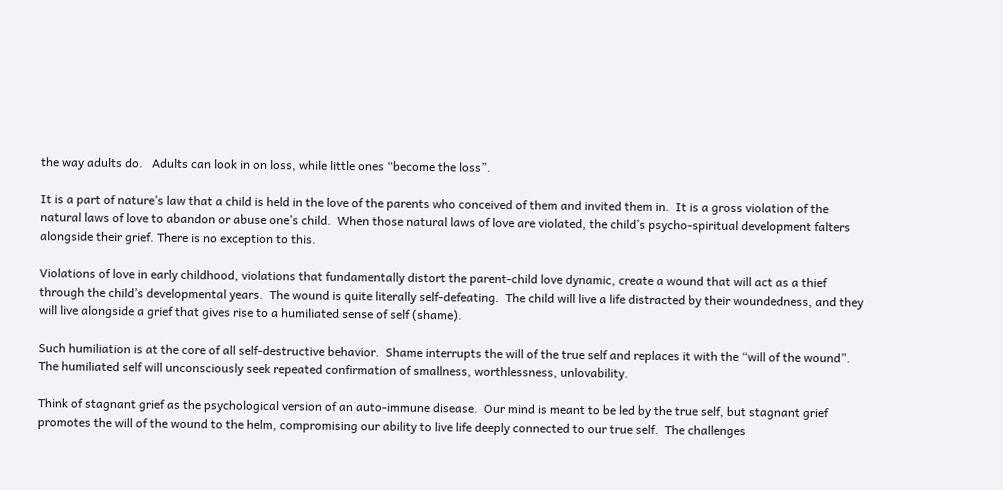the way adults do.   Adults can look in on loss, while little ones “become the loss”.

It is a part of nature’s law that a child is held in the love of the parents who conceived of them and invited them in.  It is a gross violation of the natural laws of love to abandon or abuse one’s child.  When those natural laws of love are violated, the child’s psycho-spiritual development falters alongside their grief. There is no exception to this.

Violations of love in early childhood, violations that fundamentally distort the parent-child love dynamic, create a wound that will act as a thief through the child’s developmental years.  The wound is quite literally self-defeating.  The child will live a life distracted by their woundedness, and they will live alongside a grief that gives rise to a humiliated sense of self (shame).

Such humiliation is at the core of all self-destructive behavior.  Shame interrupts the will of the true self and replaces it with the “will of the wound”.  The humiliated self will unconsciously seek repeated confirmation of smallness, worthlessness, unlovability.

Think of stagnant grief as the psychological version of an auto-immune disease.  Our mind is meant to be led by the true self, but stagnant grief promotes the will of the wound to the helm, compromising our ability to live life deeply connected to our true self.  The challenges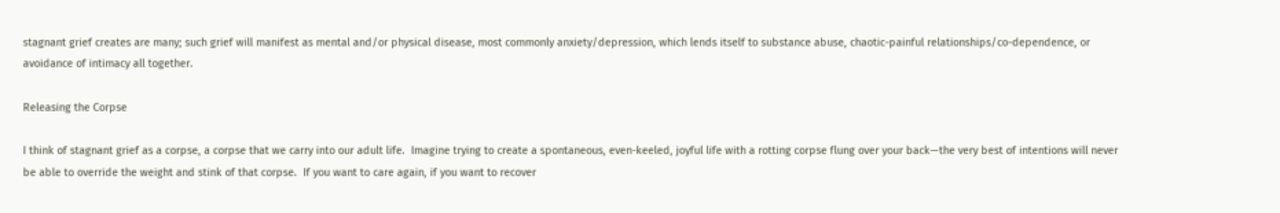stagnant grief creates are many; such grief will manifest as mental and/or physical disease, most commonly anxiety/depression, which lends itself to substance abuse, chaotic-painful relationships/co-dependence, or avoidance of intimacy all together.

Releasing the Corpse

I think of stagnant grief as a corpse, a corpse that we carry into our adult life.  Imagine trying to create a spontaneous, even-keeled, joyful life with a rotting corpse flung over your back—the very best of intentions will never be able to override the weight and stink of that corpse.  If you want to care again, if you want to recover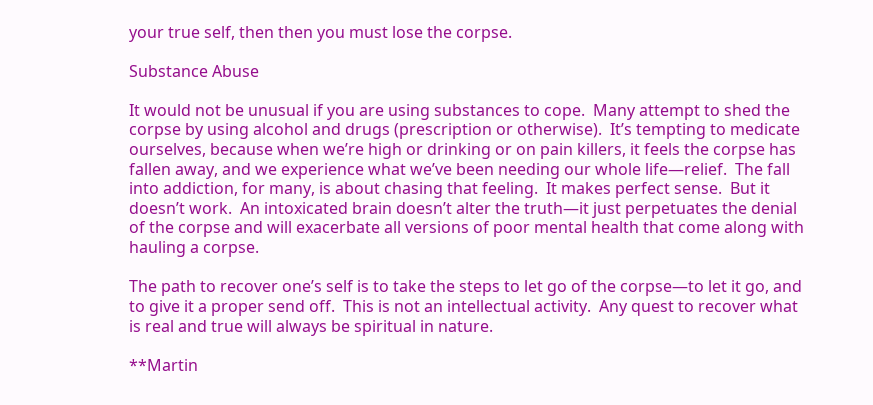your true self, then then you must lose the corpse.

Substance Abuse

It would not be unusual if you are using substances to cope.  Many attempt to shed the corpse by using alcohol and drugs (prescription or otherwise).  It’s tempting to medicate ourselves, because when we’re high or drinking or on pain killers, it feels the corpse has fallen away, and we experience what we’ve been needing our whole life—relief.  The fall into addiction, for many, is about chasing that feeling.  It makes perfect sense.  But it doesn’t work.  An intoxicated brain doesn’t alter the truth—it just perpetuates the denial of the corpse and will exacerbate all versions of poor mental health that come along with hauling a corpse.

The path to recover one’s self is to take the steps to let go of the corpse—to let it go, and to give it a proper send off.  This is not an intellectual activity.  Any quest to recover what is real and true will always be spiritual in nature.

**Martin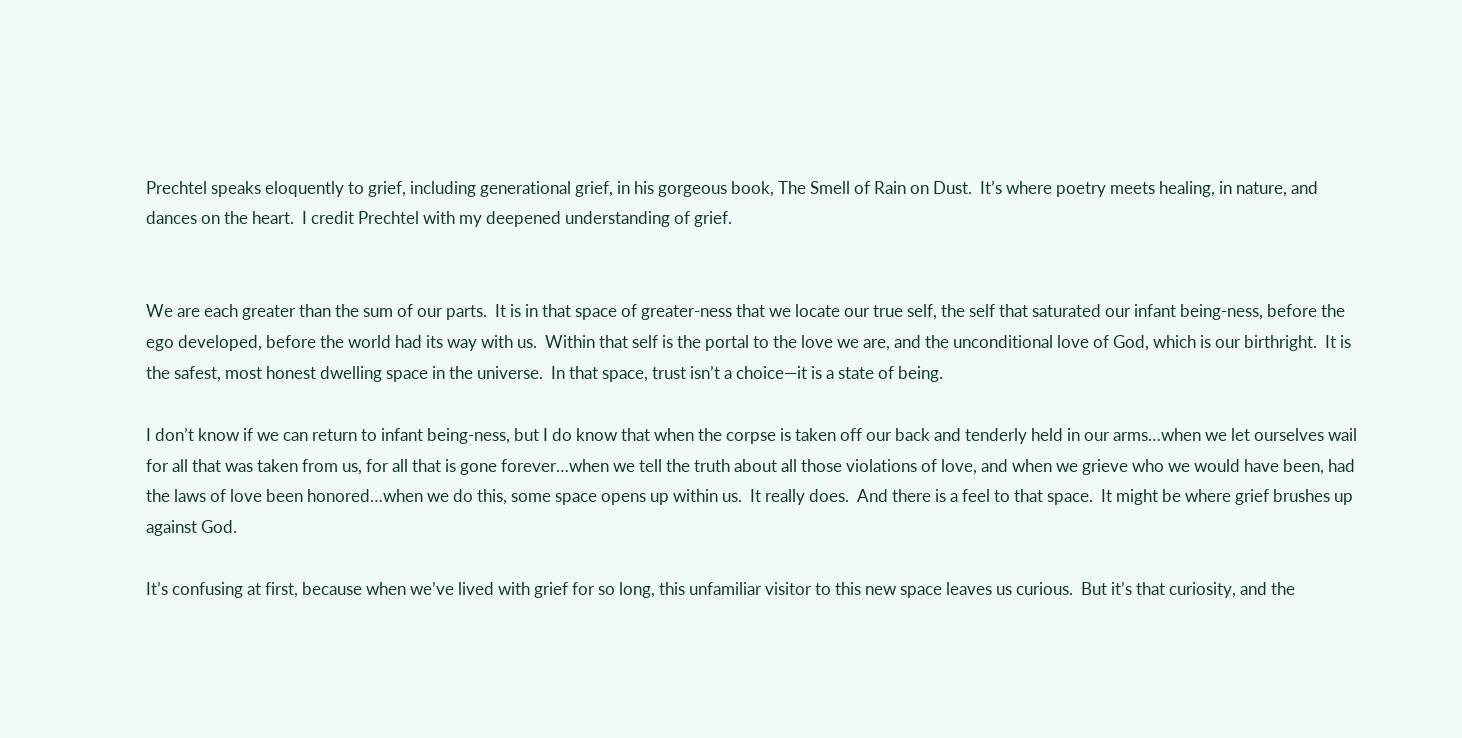Prechtel speaks eloquently to grief, including generational grief, in his gorgeous book, The Smell of Rain on Dust.  It’s where poetry meets healing, in nature, and dances on the heart.  I credit Prechtel with my deepened understanding of grief.


We are each greater than the sum of our parts.  It is in that space of greater-ness that we locate our true self, the self that saturated our infant being-ness, before the ego developed, before the world had its way with us.  Within that self is the portal to the love we are, and the unconditional love of God, which is our birthright.  It is the safest, most honest dwelling space in the universe.  In that space, trust isn’t a choice—it is a state of being.

I don’t know if we can return to infant being-ness, but I do know that when the corpse is taken off our back and tenderly held in our arms…when we let ourselves wail for all that was taken from us, for all that is gone forever…when we tell the truth about all those violations of love, and when we grieve who we would have been, had the laws of love been honored…when we do this, some space opens up within us.  It really does.  And there is a feel to that space.  It might be where grief brushes up against God.

It’s confusing at first, because when we’ve lived with grief for so long, this unfamiliar visitor to this new space leaves us curious.  But it’s that curiosity, and the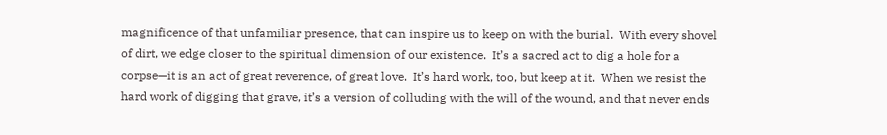magnificence of that unfamiliar presence, that can inspire us to keep on with the burial.  With every shovel of dirt, we edge closer to the spiritual dimension of our existence.  It’s a sacred act to dig a hole for a corpse—it is an act of great reverence, of great love.  It’s hard work, too, but keep at it.  When we resist the hard work of digging that grave, it’s a version of colluding with the will of the wound, and that never ends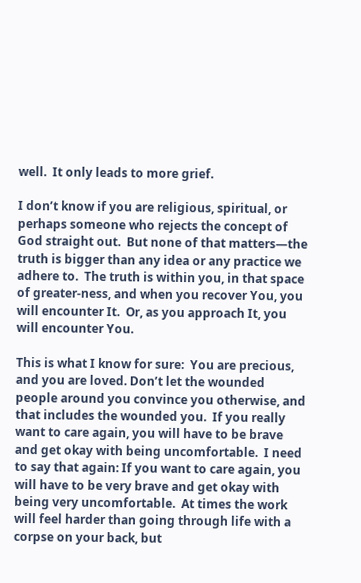well.  It only leads to more grief.

I don’t know if you are religious, spiritual, or perhaps someone who rejects the concept of God straight out.  But none of that matters—the truth is bigger than any idea or any practice we adhere to.  The truth is within you, in that space of greater-ness, and when you recover You, you will encounter It.  Or, as you approach It, you will encounter You.

This is what I know for sure:  You are precious, and you are loved. Don’t let the wounded people around you convince you otherwise, and that includes the wounded you.  If you really want to care again, you will have to be brave and get okay with being uncomfortable.  I need to say that again: If you want to care again, you will have to be very brave and get okay with being very uncomfortable.  At times the work will feel harder than going through life with a corpse on your back, but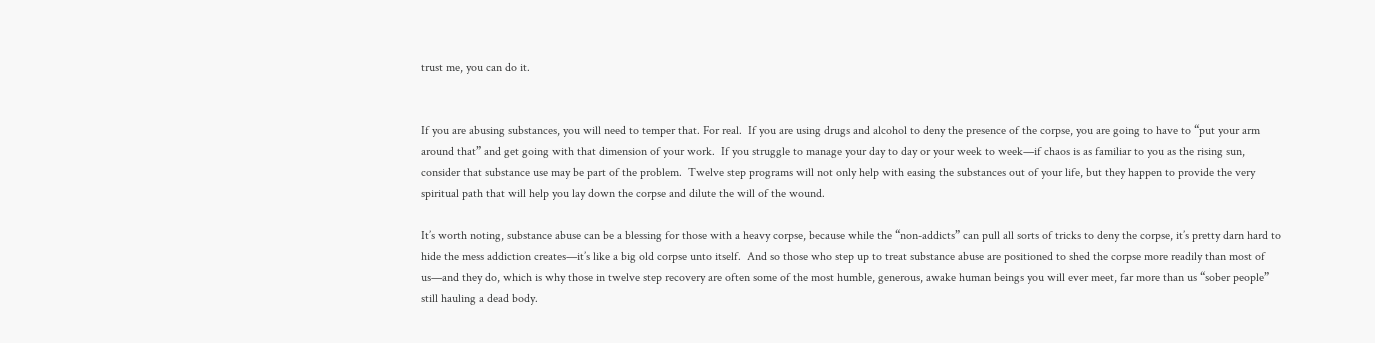trust me, you can do it.


If you are abusing substances, you will need to temper that. For real.  If you are using drugs and alcohol to deny the presence of the corpse, you are going to have to “put your arm around that” and get going with that dimension of your work.  If you struggle to manage your day to day or your week to week—if chaos is as familiar to you as the rising sun, consider that substance use may be part of the problem.  Twelve step programs will not only help with easing the substances out of your life, but they happen to provide the very spiritual path that will help you lay down the corpse and dilute the will of the wound.

It’s worth noting, substance abuse can be a blessing for those with a heavy corpse, because while the “non-addicts” can pull all sorts of tricks to deny the corpse, it’s pretty darn hard to hide the mess addiction creates—it’s like a big old corpse unto itself.  And so those who step up to treat substance abuse are positioned to shed the corpse more readily than most of us—and they do, which is why those in twelve step recovery are often some of the most humble, generous, awake human beings you will ever meet, far more than us “sober people” still hauling a dead body.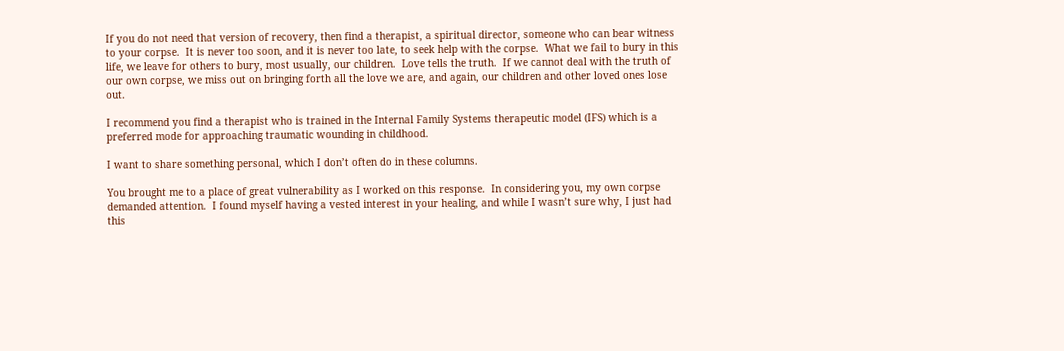If you do not need that version of recovery, then find a therapist, a spiritual director, someone who can bear witness to your corpse.  It is never too soon, and it is never too late, to seek help with the corpse.  What we fail to bury in this life, we leave for others to bury, most usually, our children.  Love tells the truth.  If we cannot deal with the truth of our own corpse, we miss out on bringing forth all the love we are, and again, our children and other loved ones lose out.

I recommend you find a therapist who is trained in the Internal Family Systems therapeutic model (IFS) which is a preferred mode for approaching traumatic wounding in childhood.

I want to share something personal, which I don’t often do in these columns.

You brought me to a place of great vulnerability as I worked on this response.  In considering you, my own corpse demanded attention.  I found myself having a vested interest in your healing, and while I wasn’t sure why, I just had this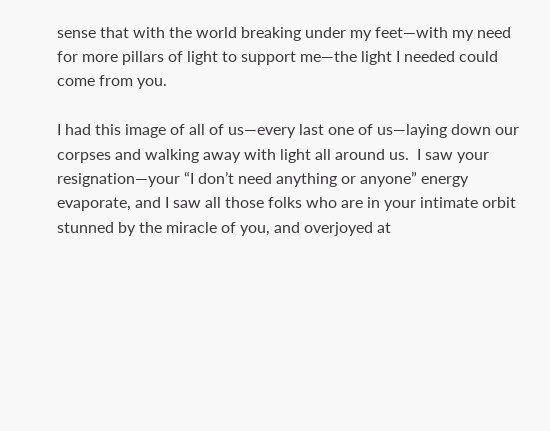sense that with the world breaking under my feet—with my need for more pillars of light to support me—the light I needed could come from you.

I had this image of all of us—every last one of us—laying down our corpses and walking away with light all around us.  I saw your resignation—your “I don’t need anything or anyone” energy evaporate, and I saw all those folks who are in your intimate orbit stunned by the miracle of you, and overjoyed at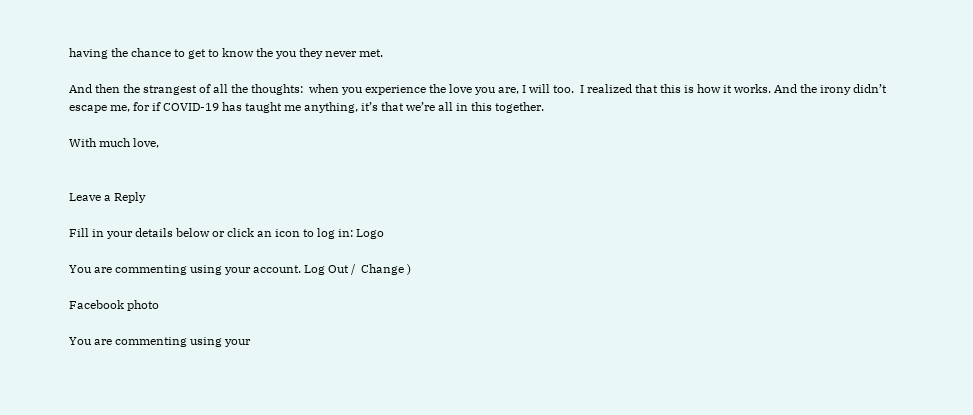having the chance to get to know the you they never met.

And then the strangest of all the thoughts:  when you experience the love you are, I will too.  I realized that this is how it works. And the irony didn’t escape me, for if COVID-19 has taught me anything, it’s that we’re all in this together.

With much love,


Leave a Reply

Fill in your details below or click an icon to log in: Logo

You are commenting using your account. Log Out /  Change )

Facebook photo

You are commenting using your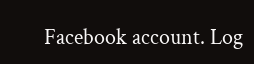Facebook account. Log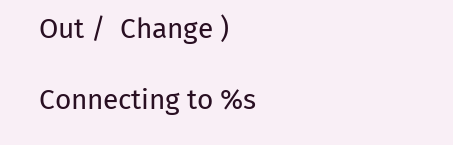Out /  Change )

Connecting to %s